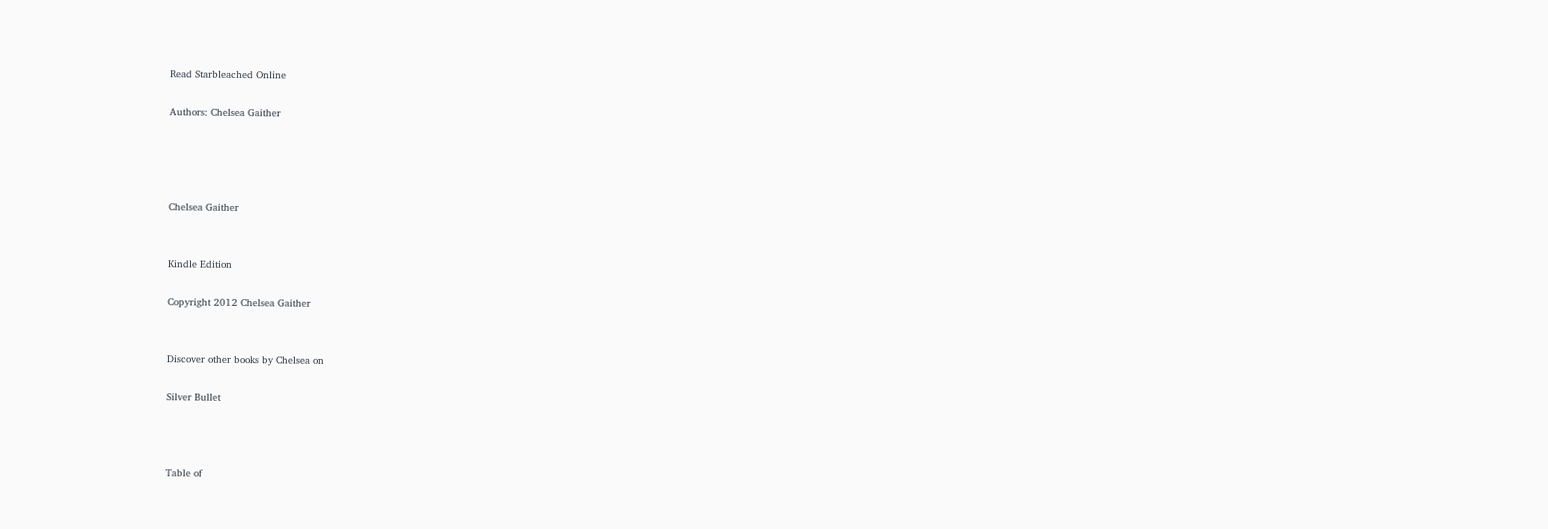Read Starbleached Online

Authors: Chelsea Gaither




Chelsea Gaither


Kindle Edition

Copyright 2012 Chelsea Gaither


Discover other books by Chelsea on

Silver Bullet



Table of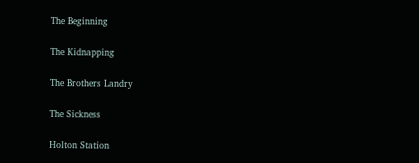The Beginning

The Kidnapping

The Brothers Landry

The Sickness

Holton Station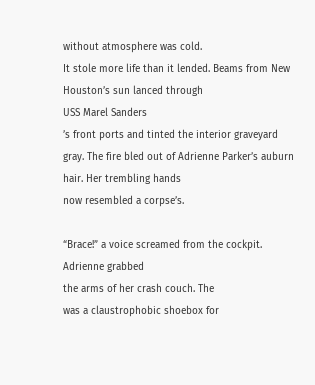without atmosphere was cold.
It stole more life than it lended. Beams from New Houston’s sun lanced through
USS Marel Sanders
’s front ports and tinted the interior graveyard
gray. The fire bled out of Adrienne Parker’s auburn hair. Her trembling hands
now resembled a corpse’s.

“Brace!” a voice screamed from the cockpit. Adrienne grabbed
the arms of her crash couch. The
was a claustrophobic shoebox for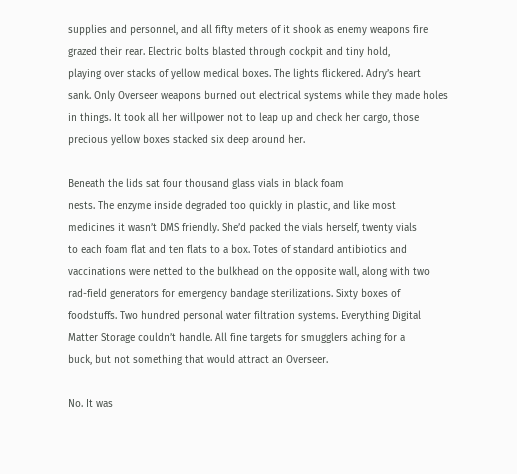supplies and personnel, and all fifty meters of it shook as enemy weapons fire
grazed their rear. Electric bolts blasted through cockpit and tiny hold,
playing over stacks of yellow medical boxes. The lights flickered. Adry’s heart
sank. Only Overseer weapons burned out electrical systems while they made holes
in things. It took all her willpower not to leap up and check her cargo, those
precious yellow boxes stacked six deep around her.

Beneath the lids sat four thousand glass vials in black foam
nests. The enzyme inside degraded too quickly in plastic, and like most
medicines it wasn’t DMS friendly. She’d packed the vials herself, twenty vials
to each foam flat and ten flats to a box. Totes of standard antibiotics and
vaccinations were netted to the bulkhead on the opposite wall, along with two
rad-field generators for emergency bandage sterilizations. Sixty boxes of
foodstuffs. Two hundred personal water filtration systems. Everything Digital
Matter Storage couldn’t handle. All fine targets for smugglers aching for a
buck, but not something that would attract an Overseer.

No. It was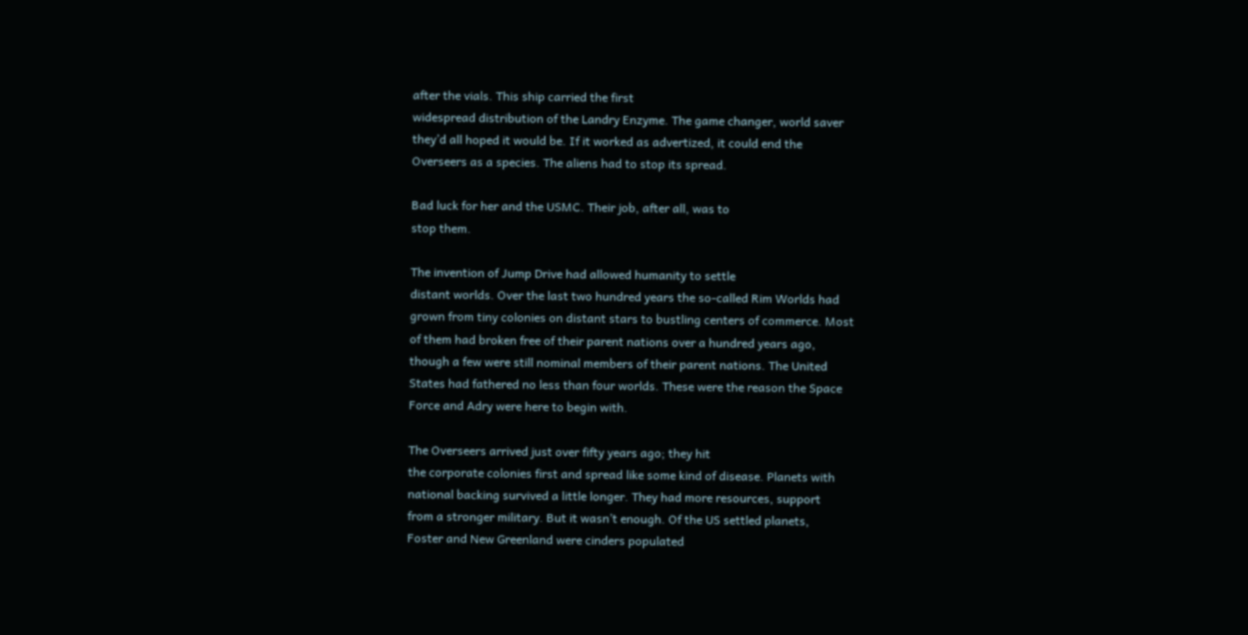after the vials. This ship carried the first
widespread distribution of the Landry Enzyme. The game changer, world saver
they’d all hoped it would be. If it worked as advertized, it could end the
Overseers as a species. The aliens had to stop its spread.

Bad luck for her and the USMC. Their job, after all, was to
stop them.

The invention of Jump Drive had allowed humanity to settle
distant worlds. Over the last two hundred years the so-called Rim Worlds had
grown from tiny colonies on distant stars to bustling centers of commerce. Most
of them had broken free of their parent nations over a hundred years ago,
though a few were still nominal members of their parent nations. The United
States had fathered no less than four worlds. These were the reason the Space
Force and Adry were here to begin with.

The Overseers arrived just over fifty years ago; they hit
the corporate colonies first and spread like some kind of disease. Planets with
national backing survived a little longer. They had more resources, support
from a stronger military. But it wasn’t enough. Of the US settled planets,
Foster and New Greenland were cinders populated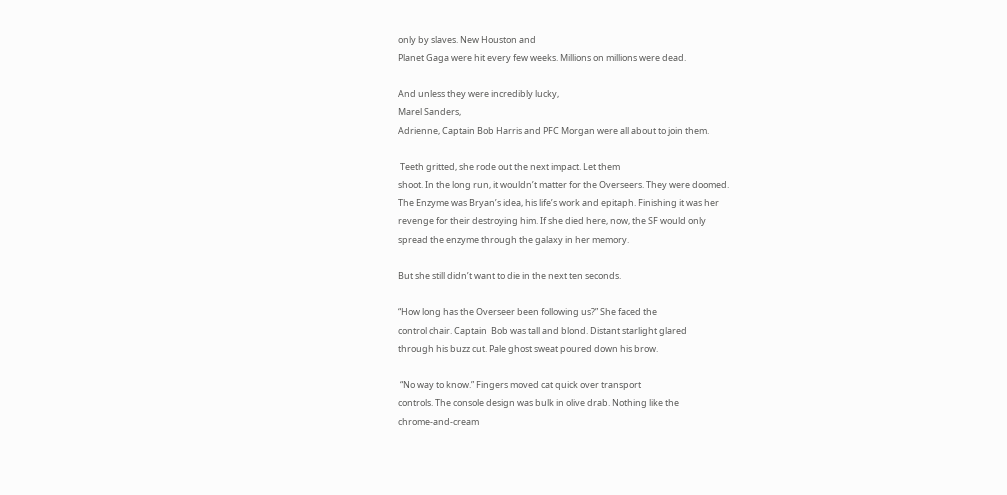only by slaves. New Houston and
Planet Gaga were hit every few weeks. Millions on millions were dead.

And unless they were incredibly lucky,
Marel Sanders,
Adrienne, Captain Bob Harris and PFC Morgan were all about to join them.

 Teeth gritted, she rode out the next impact. Let them
shoot. In the long run, it wouldn’t matter for the Overseers. They were doomed.
The Enzyme was Bryan’s idea, his life’s work and epitaph. Finishing it was her
revenge for their destroying him. If she died here, now, the SF would only
spread the enzyme through the galaxy in her memory.

But she still didn’t want to die in the next ten seconds.

“How long has the Overseer been following us?” She faced the
control chair. Captain  Bob was tall and blond. Distant starlight glared
through his buzz cut. Pale ghost sweat poured down his brow.

 “No way to know.” Fingers moved cat quick over transport
controls. The console design was bulk in olive drab. Nothing like the
chrome-and-cream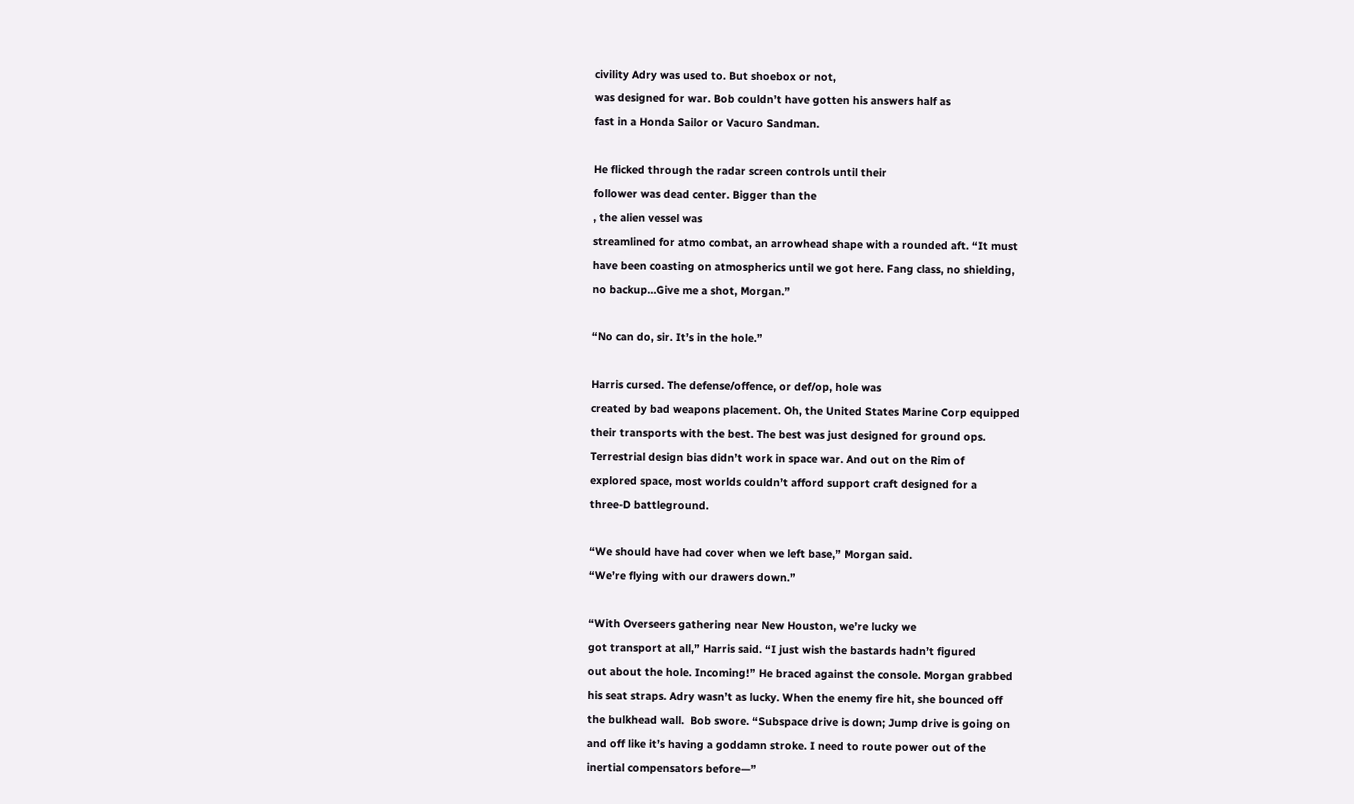civility Adry was used to. But shoebox or not,
was designed for war. Bob couldn’t have gotten his answers half as
fast in a Honda Sailor or Vacuro Sandman.

He flicked through the radar screen controls until their
follower was dead center. Bigger than the
, the alien vessel was
streamlined for atmo combat, an arrowhead shape with a rounded aft. “It must
have been coasting on atmospherics until we got here. Fang class, no shielding,
no backup…Give me a shot, Morgan.”

“No can do, sir. It’s in the hole.”

Harris cursed. The defense/offence, or def/op, hole was
created by bad weapons placement. Oh, the United States Marine Corp equipped
their transports with the best. The best was just designed for ground ops.
Terrestrial design bias didn’t work in space war. And out on the Rim of
explored space, most worlds couldn’t afford support craft designed for a
three-D battleground.

“We should have had cover when we left base,” Morgan said.
“We’re flying with our drawers down.”

“With Overseers gathering near New Houston, we’re lucky we
got transport at all,” Harris said. “I just wish the bastards hadn’t figured
out about the hole. Incoming!” He braced against the console. Morgan grabbed
his seat straps. Adry wasn’t as lucky. When the enemy fire hit, she bounced off
the bulkhead wall.  Bob swore. “Subspace drive is down; Jump drive is going on
and off like it’s having a goddamn stroke. I need to route power out of the
inertial compensators before—”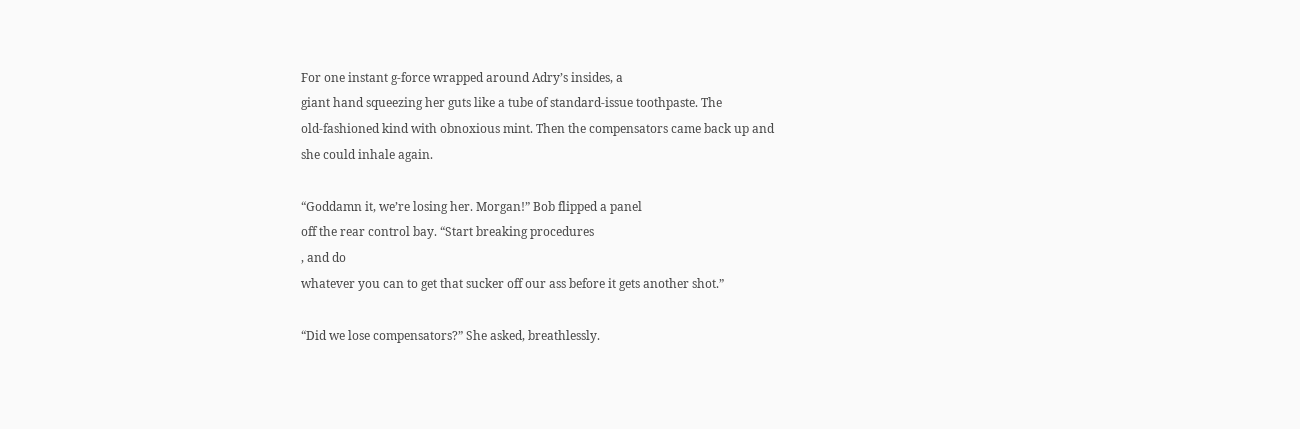For one instant g-force wrapped around Adry’s insides, a
giant hand squeezing her guts like a tube of standard-issue toothpaste. The
old-fashioned kind with obnoxious mint. Then the compensators came back up and
she could inhale again.

“Goddamn it, we’re losing her. Morgan!” Bob flipped a panel
off the rear control bay. “Start breaking procedures
, and do
whatever you can to get that sucker off our ass before it gets another shot.”

“Did we lose compensators?” She asked, breathlessly.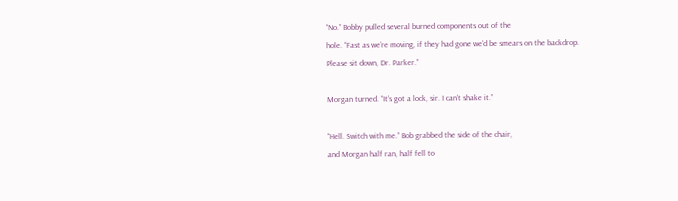“No.” Bobby pulled several burned components out of the
hole. “Fast as we’re moving, if they had gone we’d be smears on the backdrop.
Please sit down, Dr. Parker.”

Morgan turned. “It’s got a lock, sir. I can’t shake it.”

“Hell. Switch with me.” Bob grabbed the side of the chair,
and Morgan half ran, half fell to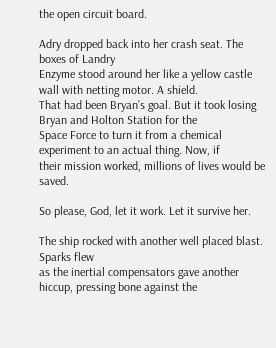the open circuit board.

Adry dropped back into her crash seat. The boxes of Landry
Enzyme stood around her like a yellow castle wall with netting motor. A shield.
That had been Bryan’s goal. But it took losing Bryan and Holton Station for the
Space Force to turn it from a chemical experiment to an actual thing. Now, if
their mission worked, millions of lives would be saved.

So please, God, let it work. Let it survive her.

The ship rocked with another well placed blast. Sparks flew
as the inertial compensators gave another hiccup, pressing bone against the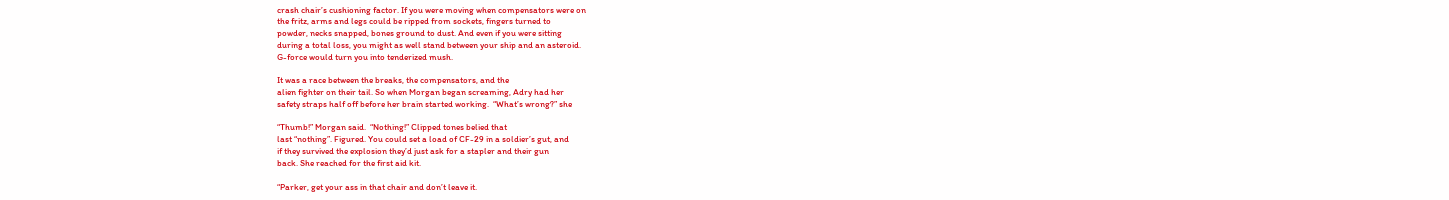crash chair’s cushioning factor. If you were moving when compensators were on
the fritz, arms and legs could be ripped from sockets, fingers turned to
powder, necks snapped, bones ground to dust. And even if you were sitting
during a total loss, you might as well stand between your ship and an asteroid.
G-force would turn you into tenderized mush.

It was a race between the breaks, the compensators, and the
alien fighter on their tail. So when Morgan began screaming, Adry had her
safety straps half off before her brain started working.  “What’s wrong?” she

“Thumb!” Morgan said.  “Nothing!” Clipped tones belied that
last “nothing”. Figured. You could set a load of CF-29 in a soldier’s gut, and
if they survived the explosion they’d just ask for a stapler and their gun
back. She reached for the first aid kit.

“Parker, get your ass in that chair and don’t leave it.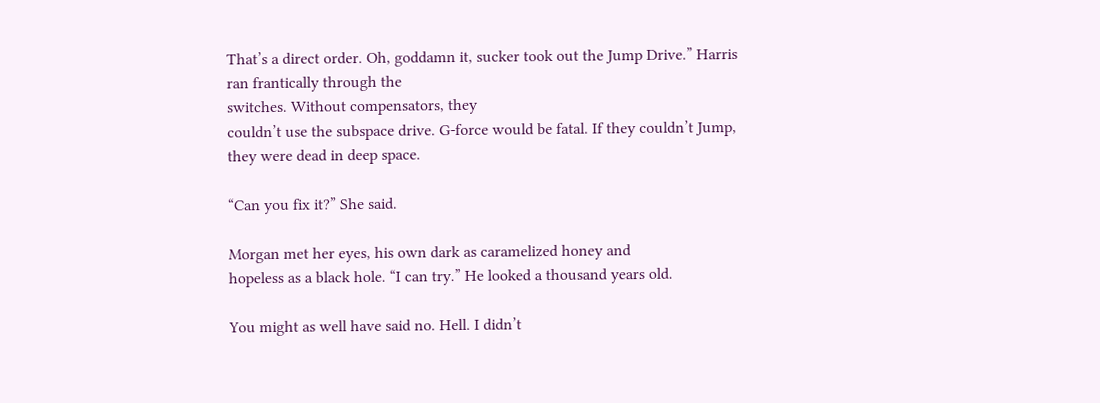That’s a direct order. Oh, goddamn it, sucker took out the Jump Drive.” Harris
ran frantically through the
switches. Without compensators, they
couldn’t use the subspace drive. G-force would be fatal. If they couldn’t Jump,
they were dead in deep space.

“Can you fix it?” She said.

Morgan met her eyes, his own dark as caramelized honey and
hopeless as a black hole. “I can try.” He looked a thousand years old.

You might as well have said no. Hell. I didn’t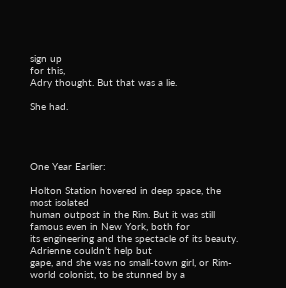sign up
for this,
Adry thought. But that was a lie.

She had.




One Year Earlier:

Holton Station hovered in deep space, the most isolated
human outpost in the Rim. But it was still famous even in New York, both for
its engineering and the spectacle of its beauty. Adrienne couldn’t help but
gape, and she was no small-town girl, or Rim-world colonist, to be stunned by a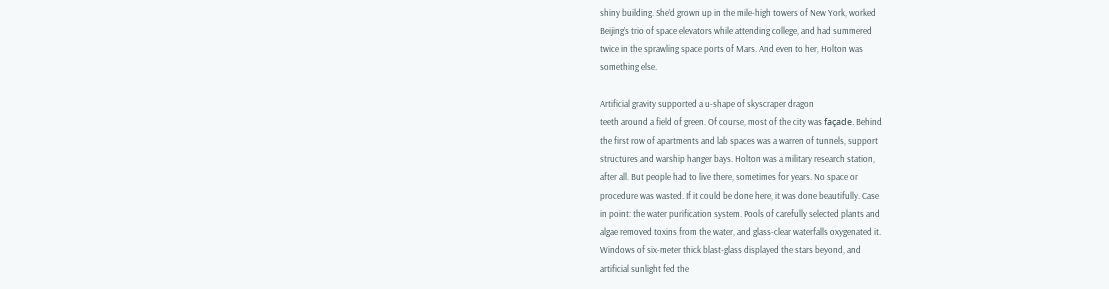shiny building. She’d grown up in the mile-high towers of New York, worked
Beijing’s trio of space elevators while attending college, and had summered
twice in the sprawling space ports of Mars. And even to her, Holton was
something else.

Artificial gravity supported a u-shape of skyscraper dragon
teeth around a field of green. Of course, most of the city was façade. Behind
the first row of apartments and lab spaces was a warren of tunnels, support
structures and warship hanger bays. Holton was a military research station,
after all. But people had to live there, sometimes for years. No space or
procedure was wasted. If it could be done here, it was done beautifully. Case
in point: the water purification system. Pools of carefully selected plants and
algae removed toxins from the water, and glass-clear waterfalls oxygenated it.
Windows of six-meter thick blast-glass displayed the stars beyond, and
artificial sunlight fed the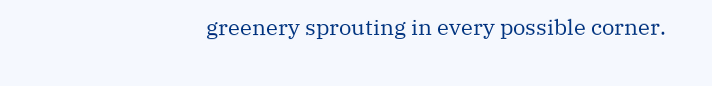greenery sprouting in every possible corner.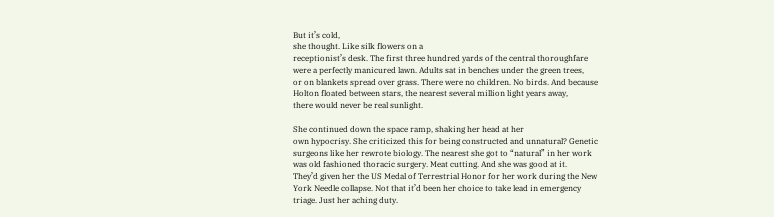But it’s cold,
she thought. Like silk flowers on a
receptionist’s desk. The first three hundred yards of the central thoroughfare
were a perfectly manicured lawn. Adults sat in benches under the green trees,
or on blankets spread over grass. There were no children. No birds. And because
Holton floated between stars, the nearest several million light years away,
there would never be real sunlight.

She continued down the space ramp, shaking her head at her
own hypocrisy. She criticized this for being constructed and unnatural? Genetic
surgeons like her rewrote biology. The nearest she got to “natural” in her work
was old fashioned thoracic surgery. Meat cutting. And she was good at it.
They’d given her the US Medal of Terrestrial Honor for her work during the New
York Needle collapse. Not that it’d been her choice to take lead in emergency
triage. Just her aching duty.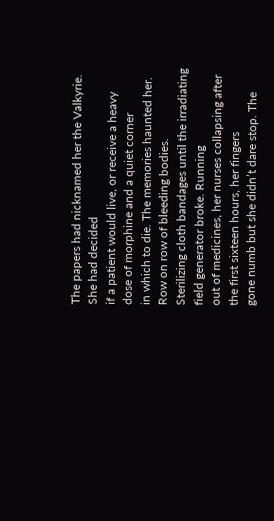The papers had nicknamed her the Valkyrie. She had decided
if a patient would live, or receive a heavy dose of morphine and a quiet corner
in which to die. The memories haunted her. Row on row of bleeding bodies.
Sterilizing cloth bandages until the irradiating field generator broke. Running
out of medicines, her nurses collapsing after the first sixteen hours, her fingers
gone numb but she didn’t dare stop. The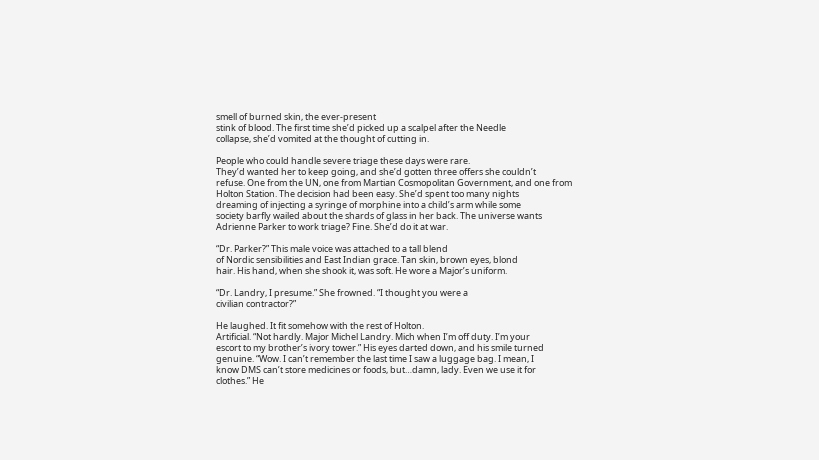smell of burned skin, the ever-present
stink of blood. The first time she’d picked up a scalpel after the Needle
collapse, she’d vomited at the thought of cutting in.

People who could handle severe triage these days were rare.
They’d wanted her to keep going, and she’d gotten three offers she couldn’t
refuse. One from the UN, one from Martian Cosmopolitan Government, and one from
Holton Station. The decision had been easy. She’d spent too many nights
dreaming of injecting a syringe of morphine into a child’s arm while some
society barfly wailed about the shards of glass in her back. The universe wants
Adrienne Parker to work triage? Fine. She’d do it at war.

“Dr. Parker?” This male voice was attached to a tall blend
of Nordic sensibilities and East Indian grace. Tan skin, brown eyes, blond
hair. His hand, when she shook it, was soft. He wore a Major’s uniform.

“Dr. Landry, I presume.” She frowned. “I thought you were a
civilian contractor?”

He laughed. It fit somehow with the rest of Holton.
Artificial. “Not hardly. Major Michel Landry. Mich when I’m off duty. I’m your
escort to my brother’s ivory tower.” His eyes darted down, and his smile turned
genuine. “Wow. I can’t remember the last time I saw a luggage bag. I mean, I
know DMS can’t store medicines or foods, but…damn, lady. Even we use it for
clothes.” He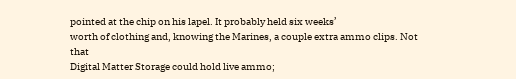pointed at the chip on his lapel. It probably held six weeks’
worth of clothing and, knowing the Marines, a couple extra ammo clips. Not that
Digital Matter Storage could hold live ammo;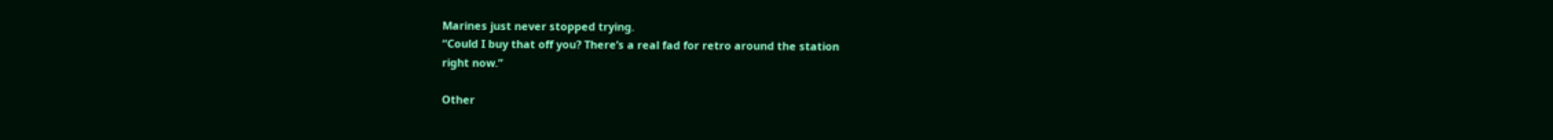Marines just never stopped trying.
“Could I buy that off you? There’s a real fad for retro around the station
right now.”

Other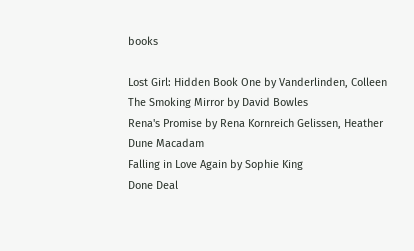books

Lost Girl: Hidden Book One by Vanderlinden, Colleen
The Smoking Mirror by David Bowles
Rena's Promise by Rena Kornreich Gelissen, Heather Dune Macadam
Falling in Love Again by Sophie King
Done Deal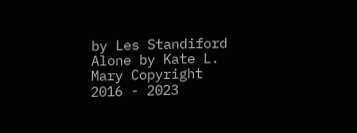by Les Standiford
Alone by Kate L. Mary Copyright 2016 - 2023